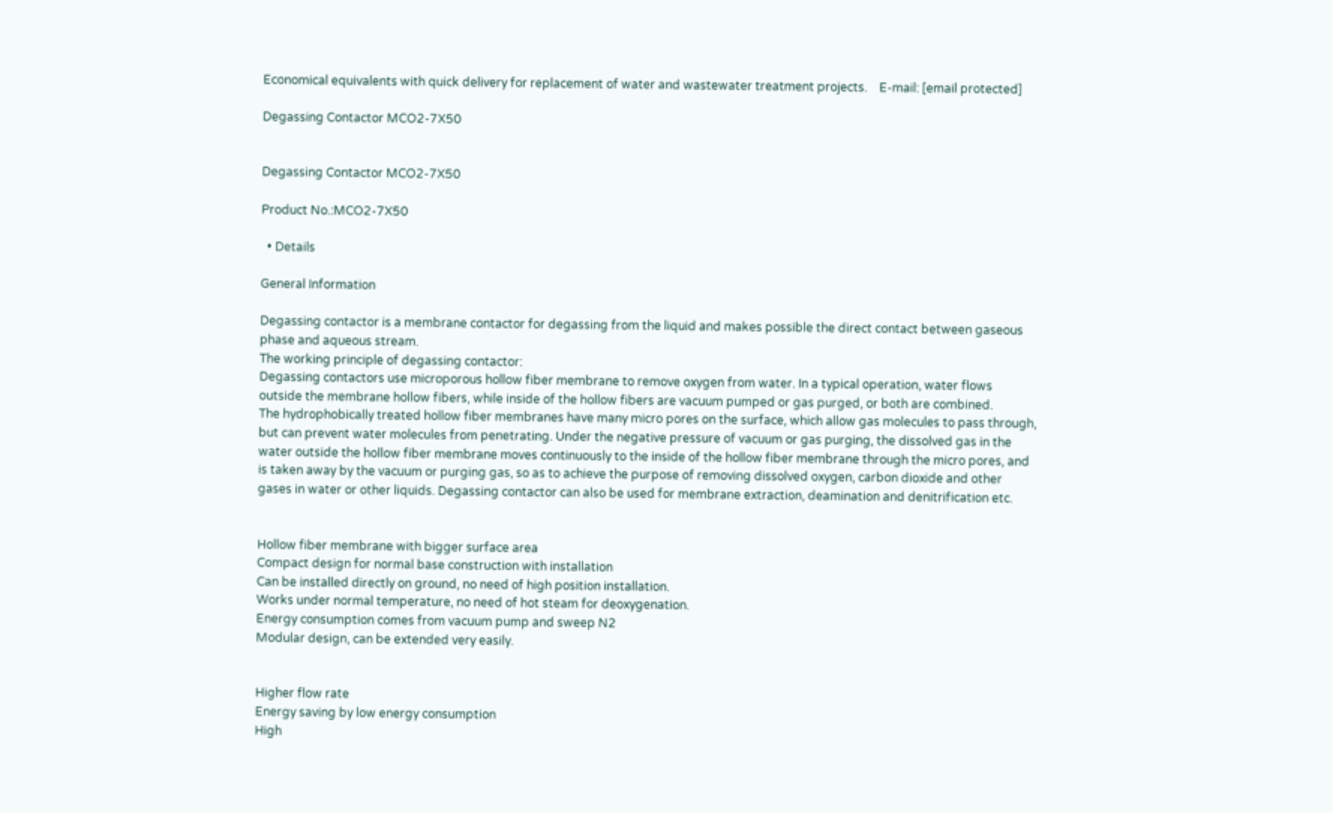Economical equivalents with quick delivery for replacement of water and wastewater treatment projects.    E-mail: [email protected]

Degassing Contactor MCO2-7X50


Degassing Contactor MCO2-7X50

Product No.:MCO2-7X50

  • Details

General Information

Degassing contactor is a membrane contactor for degassing from the liquid and makes possible the direct contact between gaseous phase and aqueous stream.
The working principle of degassing contactor:
Degassing contactors use microporous hollow fiber membrane to remove oxygen from water. In a typical operation, water flows outside the membrane hollow fibers, while inside of the hollow fibers are vacuum pumped or gas purged, or both are combined.
The hydrophobically treated hollow fiber membranes have many micro pores on the surface, which allow gas molecules to pass through, but can prevent water molecules from penetrating. Under the negative pressure of vacuum or gas purging, the dissolved gas in the water outside the hollow fiber membrane moves continuously to the inside of the hollow fiber membrane through the micro pores, and is taken away by the vacuum or purging gas, so as to achieve the purpose of removing dissolved oxygen, carbon dioxide and other gases in water or other liquids. Degassing contactor can also be used for membrane extraction, deamination and denitrification etc.


Hollow fiber membrane with bigger surface area
Compact design for normal base construction with installation
Can be installed directly on ground, no need of high position installation.
Works under normal temperature, no need of hot steam for deoxygenation.
Energy consumption comes from vacuum pump and sweep N2
Modular design, can be extended very easily.


Higher flow rate
Energy saving by low energy consumption
High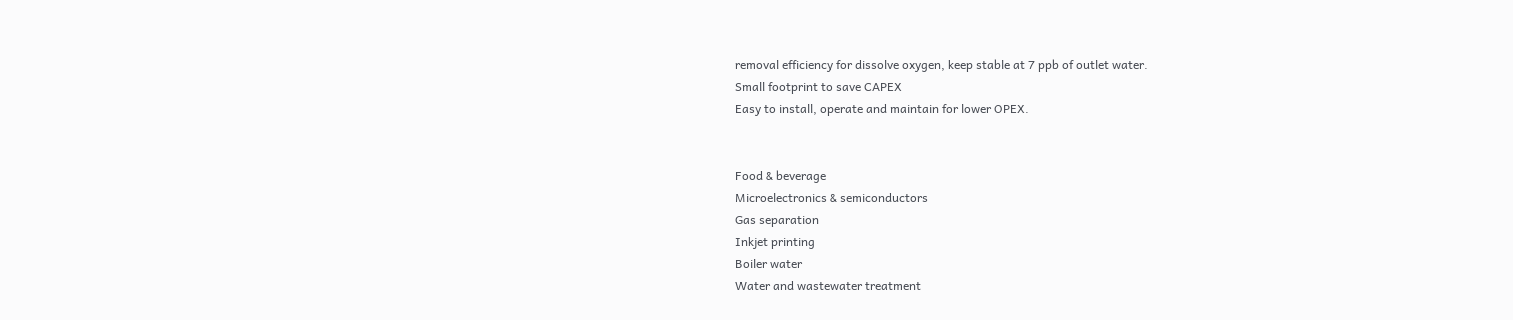removal efficiency for dissolve oxygen, keep stable at 7 ppb of outlet water.
Small footprint to save CAPEX
Easy to install, operate and maintain for lower OPEX.


Food & beverage
Microelectronics & semiconductors
Gas separation
Inkjet printing
Boiler water
Water and wastewater treatment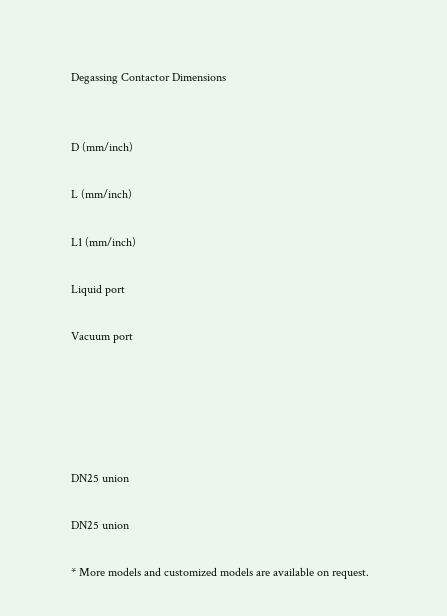Degassing Contactor Dimensions


D (mm/inch)

L (mm/inch)

L1 (mm/inch)

Liquid port

Vacuum port





DN25 union

DN25 union

* More models and customized models are available on request.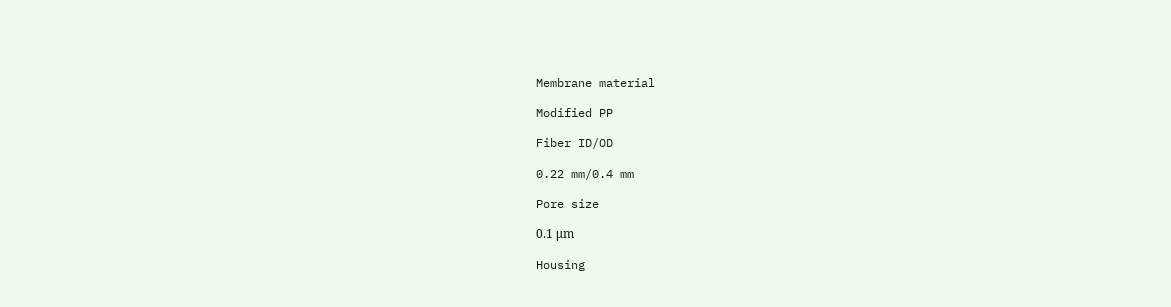Membrane material

Modified PP

Fiber ID/OD

0.22 mm/0.4 mm

Pore size

0.1 μm

Housing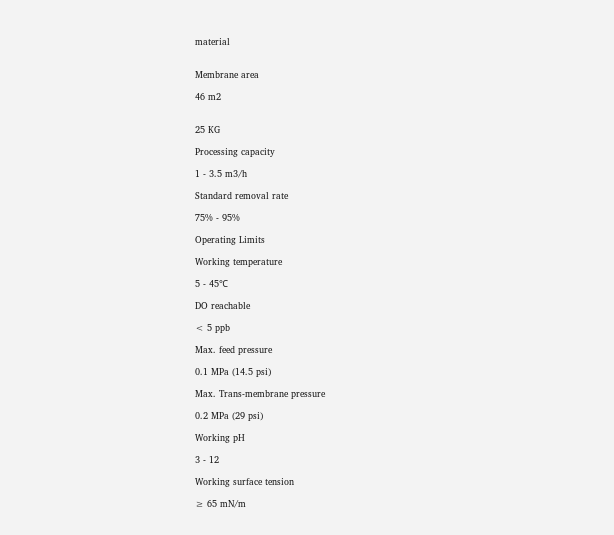material


Membrane area

46 m2


25 KG

Processing capacity

1 - 3.5 m3/h

Standard removal rate

75% - 95%

Operating Limits

Working temperature

5 - 45℃

DO reachable

< 5 ppb

Max. feed pressure

0.1 MPa (14.5 psi)

Max. Trans-membrane pressure

0.2 MPa (29 psi)

Working pH

3 - 12

Working surface tension

≥ 65 mN/m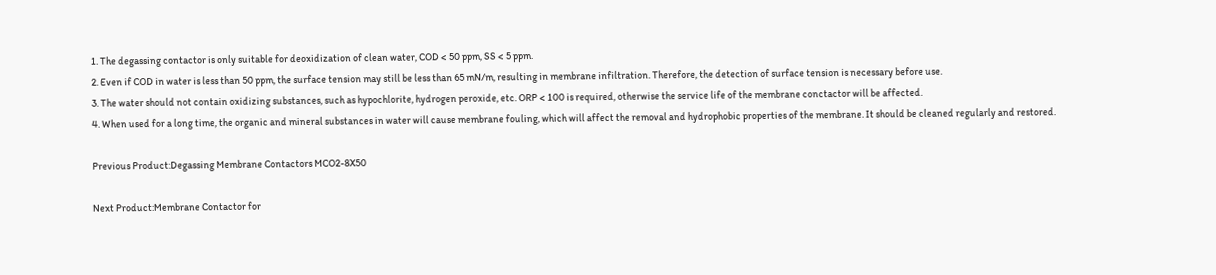1. The degassing contactor is only suitable for deoxidization of clean water, COD < 50 ppm, SS < 5 ppm.
2. Even if COD in water is less than 50 ppm, the surface tension may still be less than 65 mN/m, resulting in membrane infiltration. Therefore, the detection of surface tension is necessary before use.
3. The water should not contain oxidizing substances, such as hypochlorite, hydrogen peroxide, etc. ORP < 100 is required, otherwise the service life of the membrane conctactor will be affected.
4. When used for a long time, the organic and mineral substances in water will cause membrane fouling, which will affect the removal and hydrophobic properties of the membrane. It should be cleaned regularly and restored.

Previous Product:Degassing Membrane Contactors MCO2-8X50

Next Product:Membrane Contactor for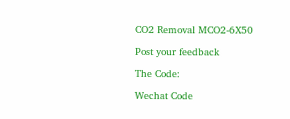CO2 Removal MCO2-6X50

Post your feedback

The Code:

Wechat Code